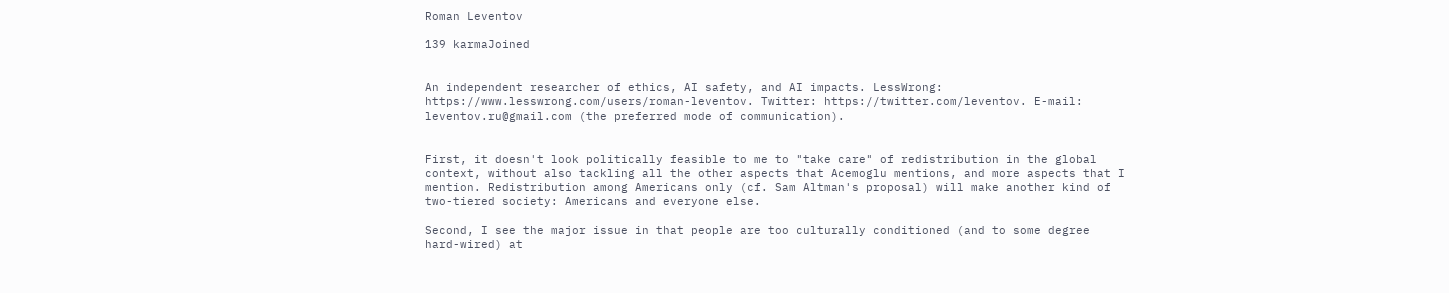Roman Leventov

139 karmaJoined


An independent researcher of ethics, AI safety, and AI impacts. LessWrong: https://www.lesswrong.com/users/roman-leventov. Twitter: https://twitter.com/leventov. E-mail: leventov.ru@gmail.com (the preferred mode of communication).


First, it doesn't look politically feasible to me to "take care" of redistribution in the global context, without also tackling all the other aspects that Acemoglu mentions, and more aspects that I mention. Redistribution among Americans only (cf. Sam Altman's proposal) will make another kind of two-tiered society: Americans and everyone else.

Second, I see the major issue in that people are too culturally conditioned (and to some degree hard-wired) at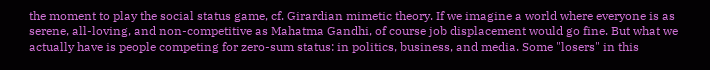the moment to play the social status game, cf. Girardian mimetic theory. If we imagine a world where everyone is as serene, all-loving, and non-competitive as Mahatma Gandhi, of course job displacement would go fine. But what we actually have is people competing for zero-sum status: in politics, business, and media. Some "losers" in this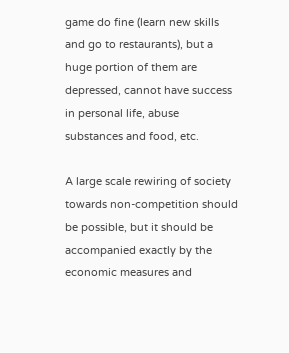game do fine (learn new skills and go to restaurants), but a huge portion of them are depressed, cannot have success in personal life, abuse substances and food, etc.

A large scale rewiring of society towards non-competition should be possible, but it should be accompanied exactly by the economic measures and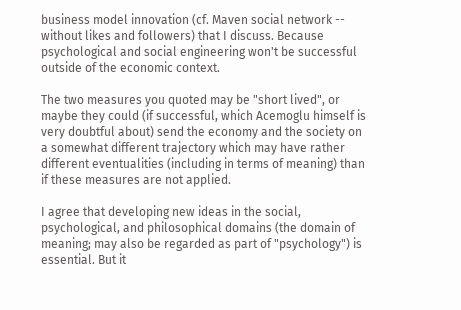business model innovation (cf. Maven social network -- without likes and followers) that I discuss. Because psychological and social engineering won't be successful outside of the economic context.

The two measures you quoted may be "short lived", or maybe they could (if successful, which Acemoglu himself is very doubtful about) send the economy and the society on a somewhat different trajectory which may have rather different eventualities (including in terms of meaning) than if these measures are not applied.

I agree that developing new ideas in the social, psychological, and philosophical domains (the domain of meaning; may also be regarded as part of "psychology") is essential. But it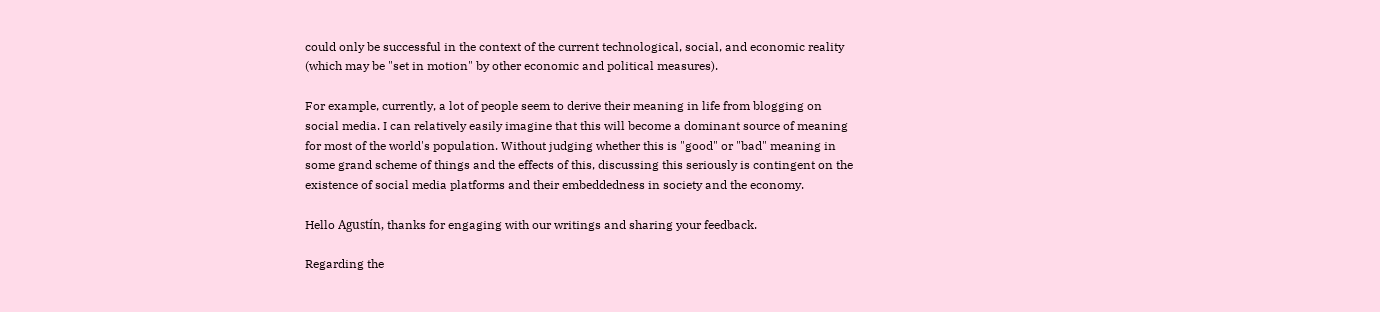could only be successful in the context of the current technological, social, and economic reality (which may be "set in motion" by other economic and political measures).

For example, currently, a lot of people seem to derive their meaning in life from blogging on social media. I can relatively easily imagine that this will become a dominant source of meaning for most of the world's population. Without judging whether this is "good" or "bad" meaning in some grand scheme of things and the effects of this, discussing this seriously is contingent on the existence of social media platforms and their embeddedness in society and the economy.

Hello Agustín, thanks for engaging with our writings and sharing your feedback.

Regarding the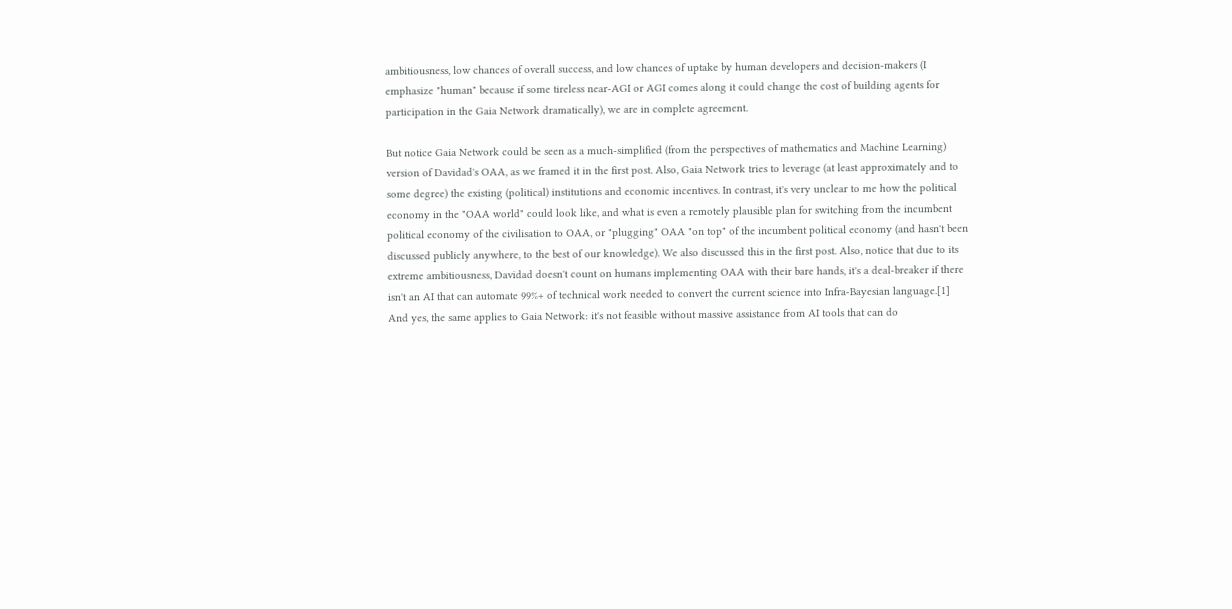ambitiousness, low chances of overall success, and low chances of uptake by human developers and decision-makers (I emphasize "human" because if some tireless near-AGI or AGI comes along it could change the cost of building agents for participation in the Gaia Network dramatically), we are in complete agreement.

But notice Gaia Network could be seen as a much-simplified (from the perspectives of mathematics and Machine Learning) version of Davidad's OAA, as we framed it in the first post. Also, Gaia Network tries to leverage (at least approximately and to some degree) the existing (political) institutions and economic incentives. In contrast, it's very unclear to me how the political economy in the "OAA world" could look like, and what is even a remotely plausible plan for switching from the incumbent political economy of the civilisation to OAA, or "plugging" OAA "on top" of the incumbent political economy (and hasn't been discussed publicly anywhere, to the best of our knowledge). We also discussed this in the first post. Also, notice that due to its extreme ambitiousness, Davidad doesn't count on humans implementing OAA with their bare hands, it's a deal-breaker if there isn't an AI that can automate 99%+ of technical work needed to convert the current science into Infra-Bayesian language.[1] And yes, the same applies to Gaia Network: it's not feasible without massive assistance from AI tools that can do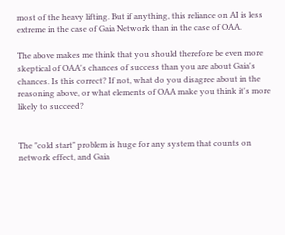most of the heavy lifting. But if anything, this reliance on AI is less extreme in the case of Gaia Network than in the case of OAA.

The above makes me think that you should therefore be even more skeptical of OAA's chances of success than you are about Gaia's chances. Is this correct? If not, what do you disagree about in the reasoning above, or what elements of OAA make you think it's more likely to succeed?


The "cold start" problem is huge for any system that counts on network effect, and Gaia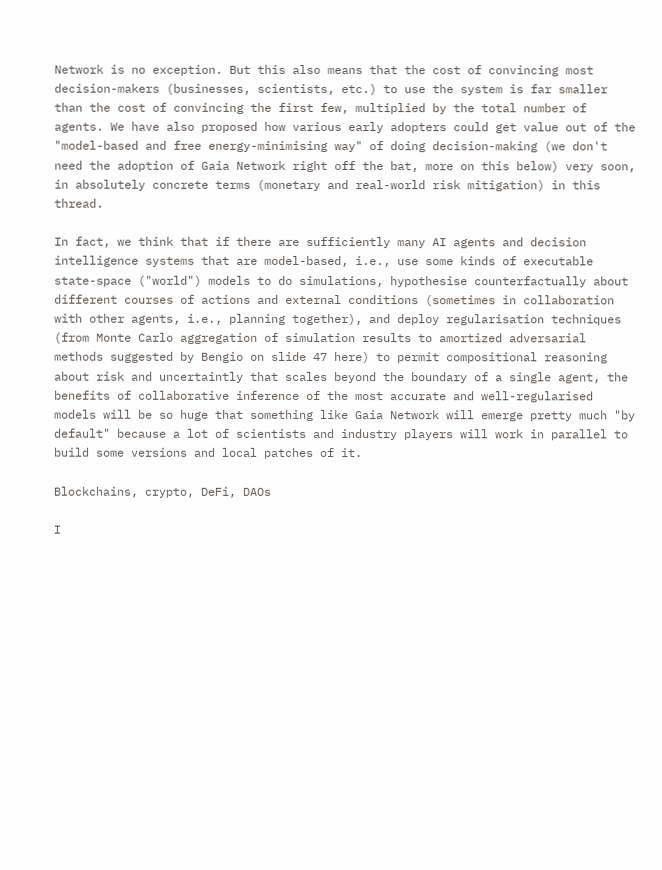Network is no exception. But this also means that the cost of convincing most decision-makers (businesses, scientists, etc.) to use the system is far smaller than the cost of convincing the first few, multiplied by the total number of agents. We have also proposed how various early adopters could get value out of the "model-based and free energy-minimising way" of doing decision-making (we don't need the adoption of Gaia Network right off the bat, more on this below) very soon, in absolutely concrete terms (monetary and real-world risk mitigation) in this thread.

In fact, we think that if there are sufficiently many AI agents and decision intelligence systems that are model-based, i.e., use some kinds of executable state-space ("world") models to do simulations, hypothesise counterfactually about different courses of actions and external conditions (sometimes in collaboration with other agents, i.e., planning together), and deploy regularisation techniques (from Monte Carlo aggregation of simulation results to amortized adversarial methods suggested by Bengio on slide 47 here) to permit compositional reasoning about risk and uncertaintly that scales beyond the boundary of a single agent, the benefits of collaborative inference of the most accurate and well-regularised models will be so huge that something like Gaia Network will emerge pretty much "by default" because a lot of scientists and industry players will work in parallel to build some versions and local patches of it.

Blockchains, crypto, DeFi, DAOs

I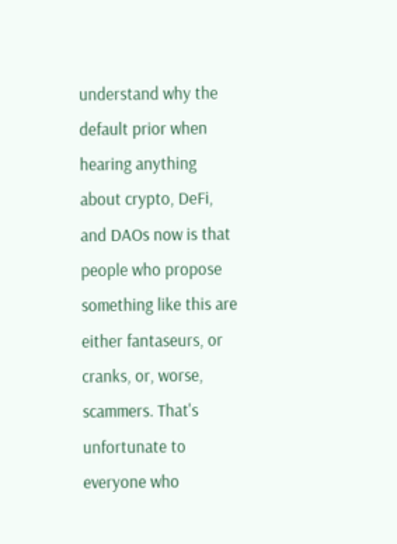understand why the default prior when hearing anything about crypto, DeFi, and DAOs now is that people who propose something like this are either fantaseurs, or cranks, or, worse, scammers. That's unfortunate to everyone who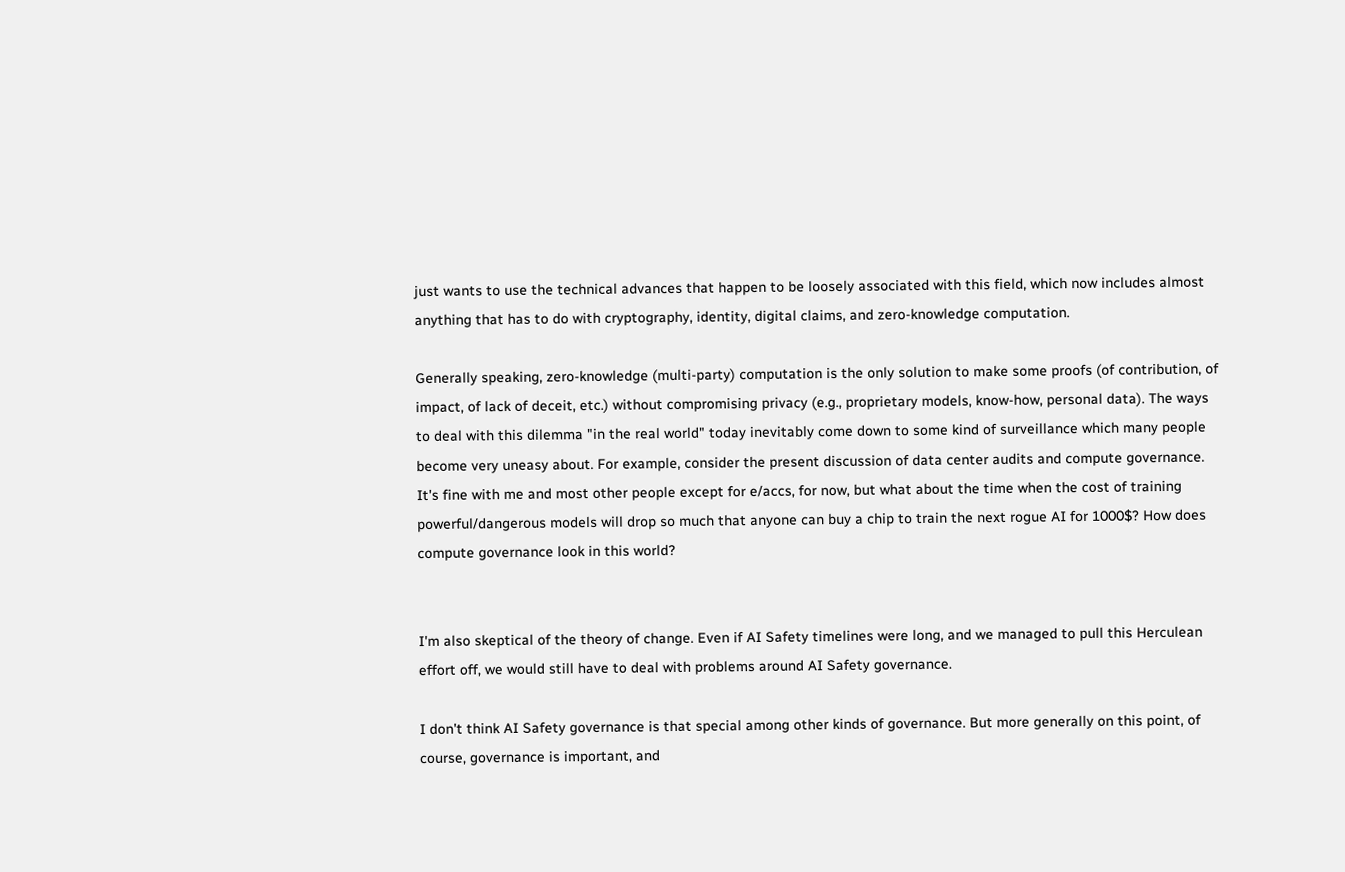just wants to use the technical advances that happen to be loosely associated with this field, which now includes almost anything that has to do with cryptography, identity, digital claims, and zero-knowledge computation.

Generally speaking, zero-knowledge (multi-party) computation is the only solution to make some proofs (of contribution, of impact, of lack of deceit, etc.) without compromising privacy (e.g., proprietary models, know-how, personal data). The ways to deal with this dilemma "in the real world" today inevitably come down to some kind of surveillance which many people become very uneasy about. For example, consider the present discussion of data center audits and compute governance. It's fine with me and most other people except for e/accs, for now, but what about the time when the cost of training powerful/dangerous models will drop so much that anyone can buy a chip to train the next rogue AI for 1000$? How does compute governance look in this world?


I'm also skeptical of the theory of change. Even if AI Safety timelines were long, and we managed to pull this Herculean effort off, we would still have to deal with problems around AI Safety governance.

I don't think AI Safety governance is that special among other kinds of governance. But more generally on this point, of course, governance is important, and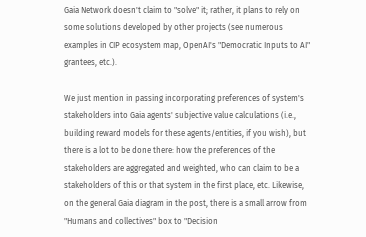Gaia Network doesn't claim to "solve" it; rather, it plans to rely on some solutions developed by other projects (see numerous examples in CIP ecosystem map, OpenAI's "Democratic Inputs to AI" grantees, etc.).

We just mention in passing incorporating preferences of system's stakeholders into Gaia agents' subjective value calculations (i.e., building reward models for these agents/entities, if you wish), but there is a lot to be done there: how the preferences of the stakeholders are aggregated and weighted, who can claim to be a stakeholders of this or that system in the first place, etc. Likewise, on the general Gaia diagram in the post, there is a small arrow from "Humans and collectives" box to "Decision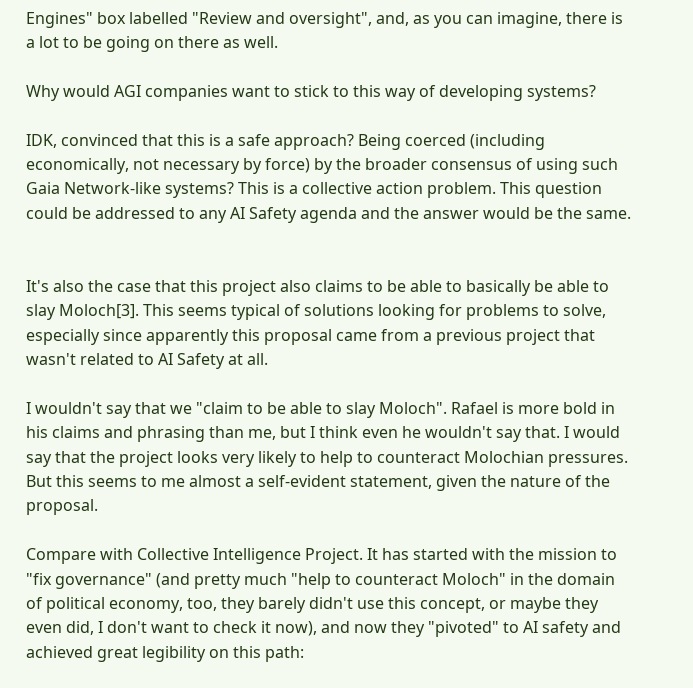Engines" box labelled "Review and oversight", and, as you can imagine, there is a lot to be going on there as well.

Why would AGI companies want to stick to this way of developing systems?

IDK, convinced that this is a safe approach? Being coerced (including economically, not necessary by force) by the broader consensus of using such Gaia Network-like systems? This is a collective action problem. This question could be addressed to any AI Safety agenda and the answer would be the same.


It's also the case that this project also claims to be able to basically be able to slay Moloch[3]. This seems typical of solutions looking for problems to solve, especially since apparently this proposal came from a previous project that wasn't related to AI Safety at all.

I wouldn't say that we "claim to be able to slay Moloch". Rafael is more bold in his claims and phrasing than me, but I think even he wouldn't say that. I would say that the project looks very likely to help to counteract Molochian pressures. But this seems to me almost a self-evident statement, given the nature of the proposal.

Compare with Collective Intelligence Project. It has started with the mission to "fix governance" (and pretty much "help to counteract Moloch" in the domain of political economy, too, they barely didn't use this concept, or maybe they even did, I don't want to check it now), and now they "pivoted" to AI safety and achieved great legibility on this path: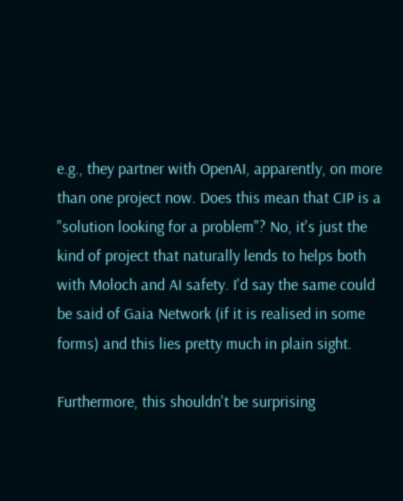e.g., they partner with OpenAI, apparently, on more than one project now. Does this mean that CIP is a "solution looking for a problem"? No, it's just the kind of project that naturally lends to helps both with Moloch and AI safety. I'd say the same could be said of Gaia Network (if it is realised in some forms) and this lies pretty much in plain sight.

Furthermore, this shouldn't be surprising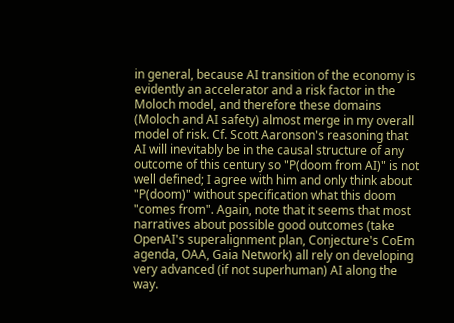in general, because AI transition of the economy is evidently an accelerator and a risk factor in the Moloch model, and therefore these domains (Moloch and AI safety) almost merge in my overall model of risk. Cf. Scott Aaronson's reasoning that AI will inevitably be in the causal structure of any outcome of this century so "P(doom from AI)" is not well defined; I agree with him and only think about "P(doom)" without specification what this doom "comes from". Again, note that it seems that most narratives about possible good outcomes (take OpenAI's superalignment plan, Conjecture's CoEm agenda, OAA, Gaia Network) all rely on developing very advanced (if not superhuman) AI along the way.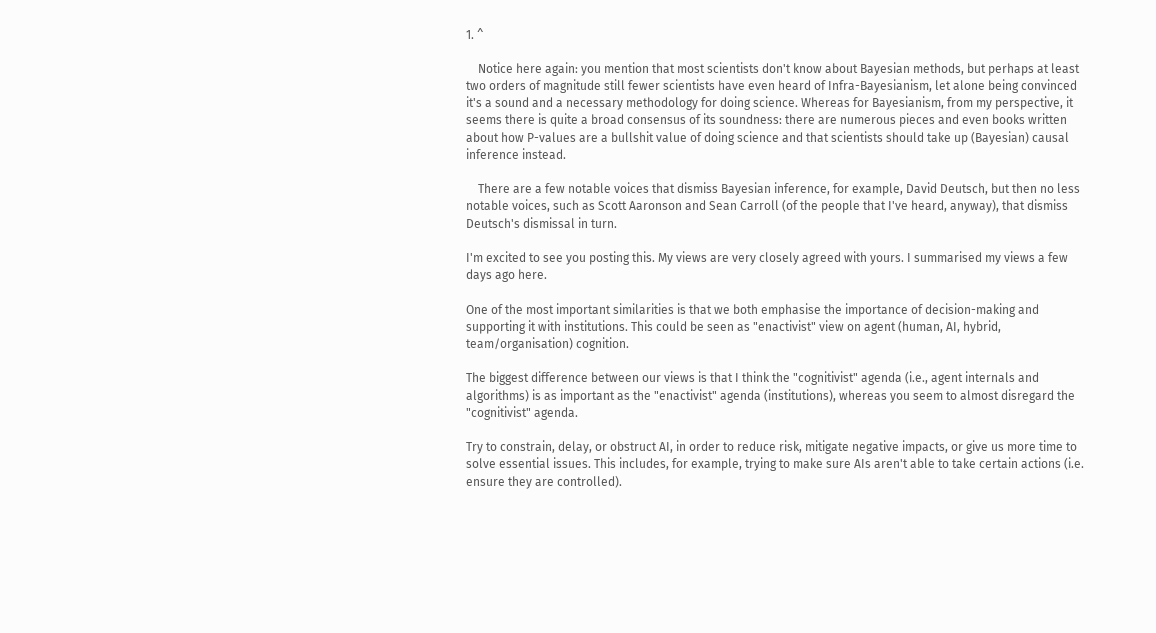1. ^

    Notice here again: you mention that most scientists don't know about Bayesian methods, but perhaps at least two orders of magnitude still fewer scientists have even heard of Infra-Bayesianism, let alone being convinced it's a sound and a necessary methodology for doing science. Whereas for Bayesianism, from my perspective, it seems there is quite a broad consensus of its soundness: there are numerous pieces and even books written about how P-values are a bullshit value of doing science and that scientists should take up (Bayesian) causal inference instead.

    There are a few notable voices that dismiss Bayesian inference, for example, David Deutsch, but then no less notable voices, such as Scott Aaronson and Sean Carroll (of the people that I've heard, anyway), that dismiss Deutsch's dismissal in turn.

I'm excited to see you posting this. My views are very closely agreed with yours. I summarised my views a few days ago here.

One of the most important similarities is that we both emphasise the importance of decision-making and supporting it with institutions. This could be seen as "enactivist" view on agent (human, AI, hybrid, team/organisation) cognition.

The biggest difference between our views is that I think the "cognitivist" agenda (i.e., agent internals and algorithms) is as important as the "enactivist" agenda (institutions), whereas you seem to almost disregard the "cognitivist" agenda.

Try to constrain, delay, or obstruct AI, in order to reduce risk, mitigate negative impacts, or give us more time to solve essential issues. This includes, for example, trying to make sure AIs aren't able to take certain actions (i.e. ensure they are controlled).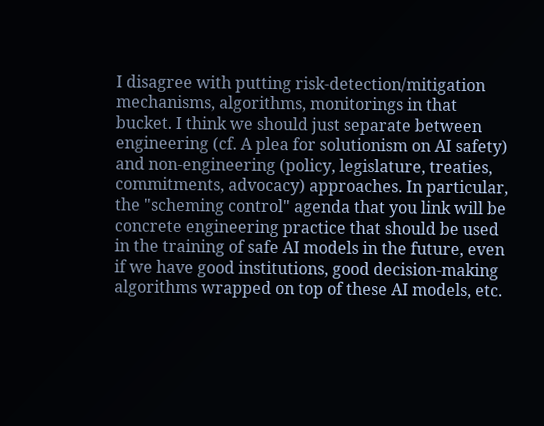I disagree with putting risk-detection/mitigation mechanisms, algorithms, monitorings in that bucket. I think we should just separate between engineering (cf. A plea for solutionism on AI safety) and non-engineering (policy, legislature, treaties, commitments, advocacy) approaches. In particular, the "scheming control" agenda that you link will be concrete engineering practice that should be used in the training of safe AI models in the future, even if we have good institutions, good decision-making algorithms wrapped on top of these AI models, etc.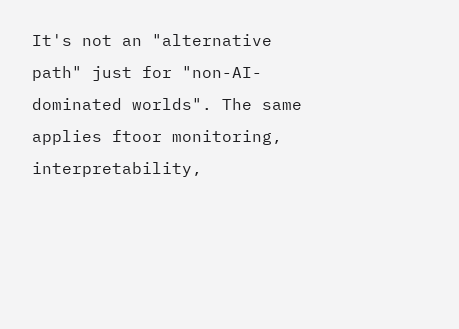It's not an "alternative path" just for "non-AI-dominated worlds". The same applies ftoor monitoring, interpretability,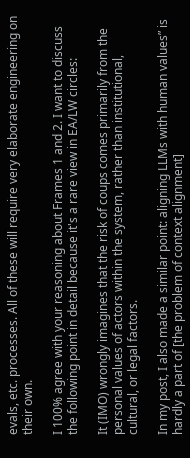evals, etc. processes. All of these will require very elaborate engineering on their own.

I 100% agree with your reasoning about Frames 1 and 2. I want to discuss the following point in detail because it's a rare view in EA/LW circles:

It (IMO) wrongly imagines that the risk of coups comes primarily from the personal values of actors within the system, rather than institutional, cultural, or legal factors.

In my post, I also made a similar point: aligning LLMs with human values” is hardly a part of [the problem of context alignment]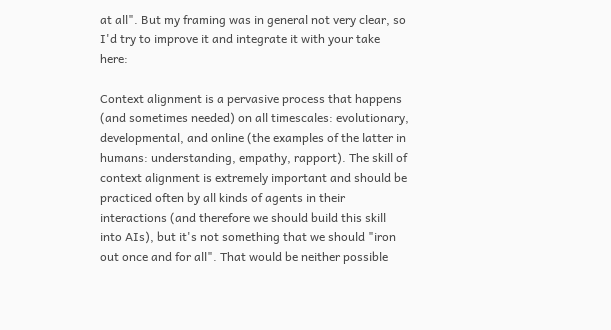at all". But my framing was in general not very clear, so I'd try to improve it and integrate it with your take here:

Context alignment is a pervasive process that happens (and sometimes needed) on all timescales: evolutionary, developmental, and online (the examples of the latter in humans: understanding, empathy, rapport). The skill of context alignment is extremely important and should be practiced often by all kinds of agents in their interactions (and therefore we should build this skill into AIs), but it's not something that we should "iron out once and for all". That would be neither possible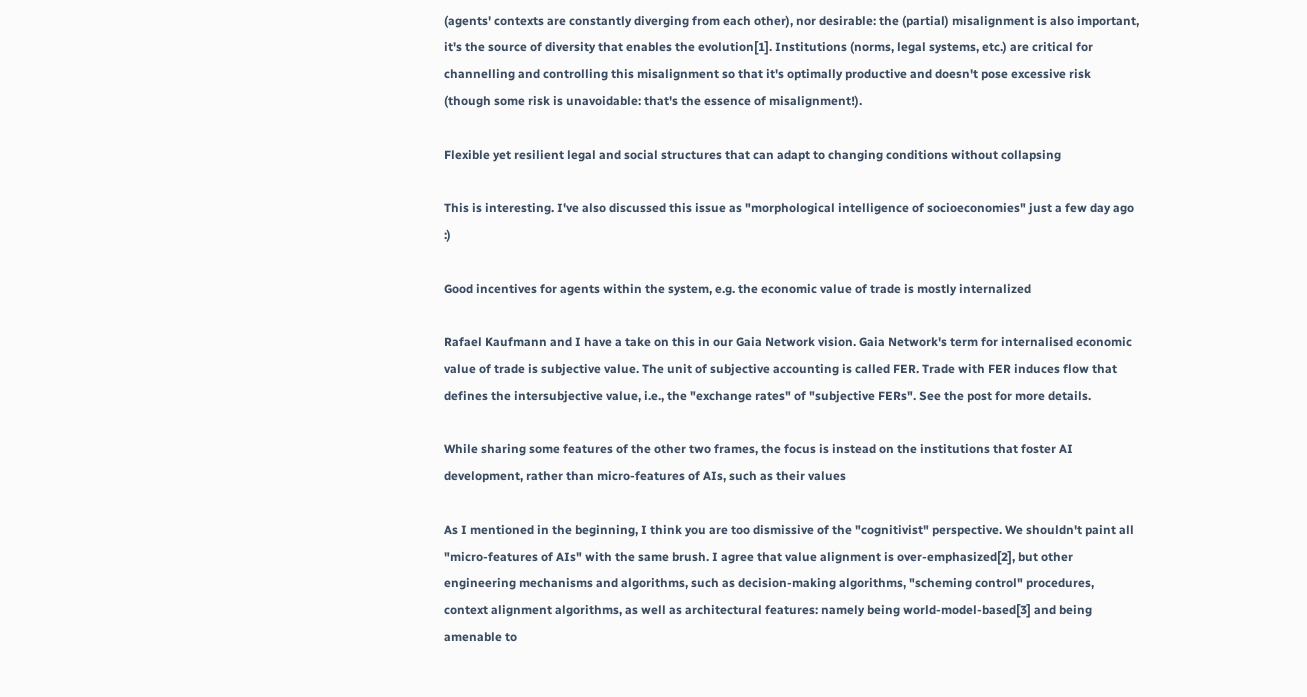(agents' contexts are constantly diverging from each other), nor desirable: the (partial) misalignment is also important, it's the source of diversity that enables the evolution[1]. Institutions (norms, legal systems, etc.) are critical for channelling and controlling this misalignment so that it's optimally productive and doesn't pose excessive risk (though some risk is unavoidable: that's the essence of misalignment!).

Flexible yet resilient legal and social structures that can adapt to changing conditions without collapsing

This is interesting. I've also discussed this issue as "morphological intelligence of socioeconomies" just a few day ago :)

Good incentives for agents within the system, e.g. the economic value of trade is mostly internalized

Rafael Kaufmann and I have a take on this in our Gaia Network vision. Gaia Network's term for internalised economic value of trade is subjective value. The unit of subjective accounting is called FER. Trade with FER induces flow that defines the intersubjective value, i.e., the "exchange rates" of "subjective FERs". See the post for more details.

While sharing some features of the other two frames, the focus is instead on the institutions that foster AI development, rather than micro-features of AIs, such as their values

As I mentioned in the beginning, I think you are too dismissive of the "cognitivist" perspective. We shouldn't paint all "micro-features of AIs" with the same brush. I agree that value alignment is over-emphasized[2], but other engineering mechanisms and algorithms, such as decision-making algorithms, "scheming control" procedures, context alignment algorithms, as well as architectural features: namely being world-model-based[3] and being amenable to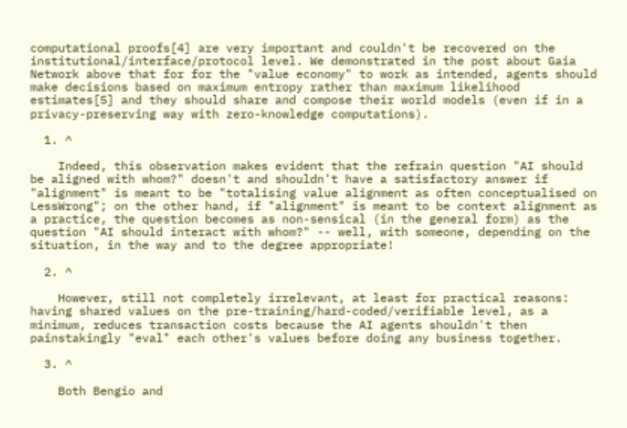computational proofs[4] are very important and couldn't be recovered on the institutional/interface/protocol level. We demonstrated in the post about Gaia Network above that for for the "value economy" to work as intended, agents should make decisions based on maximum entropy rather than maximum likelihood estimates[5] and they should share and compose their world models (even if in a privacy-preserving way with zero-knowledge computations).

  1. ^

    Indeed, this observation makes evident that the refrain question "AI should be aligned with whom?" doesn't and shouldn't have a satisfactory answer if "alignment" is meant to be "totalising value alignment as often conceptualised on LessWrong"; on the other hand, if "alignment" is meant to be context alignment as a practice, the question becomes as non-sensical (in the general form) as the question "AI should interact with whom?" -- well, with someone, depending on the situation, in the way and to the degree appropriate!

  2. ^

    However, still not completely irrelevant, at least for practical reasons: having shared values on the pre-training/hard-coded/verifiable level, as a minimum, reduces transaction costs because the AI agents shouldn't then painstakingly "eval" each other's values before doing any business together.

  3. ^

    Both Bengio and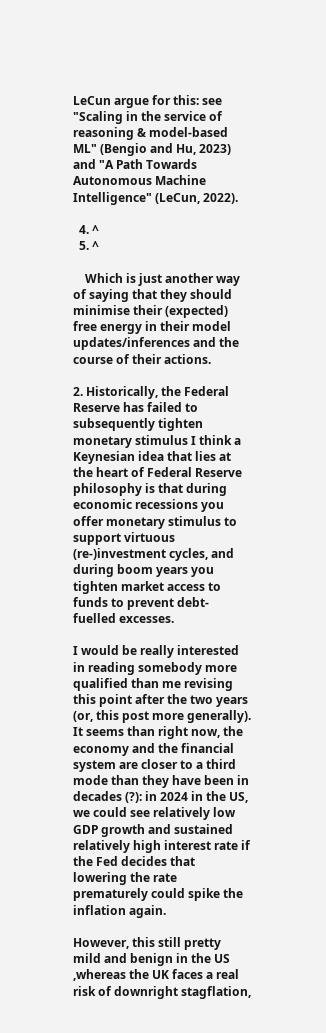LeCun argue for this: see "Scaling in the service of reasoning & model-based ML" (Bengio and Hu, 2023) and "A Path Towards Autonomous Machine Intelligence" (LeCun, 2022).

  4. ^
  5. ^

    Which is just another way of saying that they should minimise their (expected) free energy in their model updates/inferences and the course of their actions.

2. Historically, the Federal Reserve has failed to subsequently tighten monetary stimulus I think a Keynesian idea that lies at the heart of Federal Reserve philosophy is that during economic recessions you offer monetary stimulus to support virtuous (re-)investment cycles, and during boom years you tighten market access to funds to prevent debt-fuelled excesses.

I would be really interested in reading somebody more qualified than me revising this point after the two years (or, this post more generally). It seems than right now, the economy and the financial system are closer to a third mode than they have been in decades (?): in 2024 in the US, we could see relatively low GDP growth and sustained relatively high interest rate if the Fed decides that lowering the rate prematurely could spike the inflation again.

However, this still pretty mild and benign in the US ,whereas the UK faces a real risk of downright stagflation,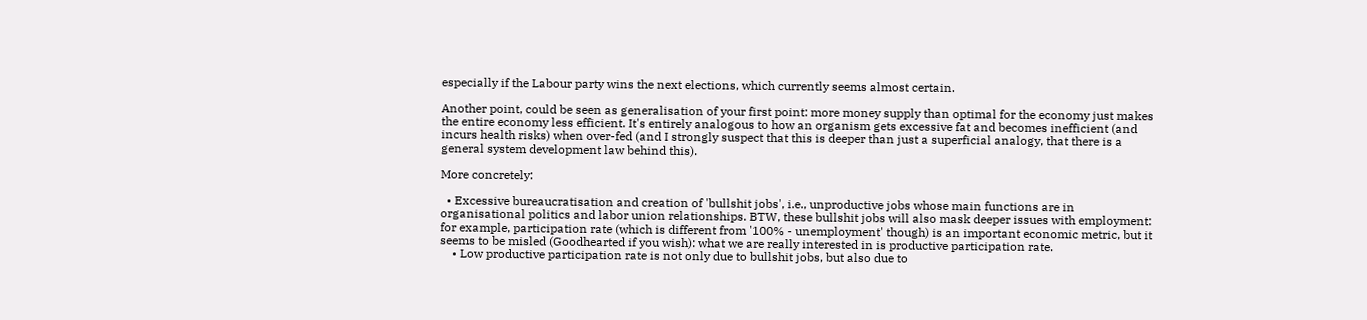especially if the Labour party wins the next elections, which currently seems almost certain.

Another point, could be seen as generalisation of your first point: more money supply than optimal for the economy just makes the entire economy less efficient. It's entirely analogous to how an organism gets excessive fat and becomes inefficient (and incurs health risks) when over-fed (and I strongly suspect that this is deeper than just a superficial analogy, that there is a general system development law behind this).

More concretely:

  • Excessive bureaucratisation and creation of 'bullshit jobs', i.e., unproductive jobs whose main functions are in organisational politics and labor union relationships. BTW, these bullshit jobs will also mask deeper issues with employment: for example, participation rate (which is different from '100% - unemployment' though) is an important economic metric, but it seems to be misled (Goodhearted if you wish): what we are really interested in is productive participation rate.
    • Low productive participation rate is not only due to bullshit jobs, but also due to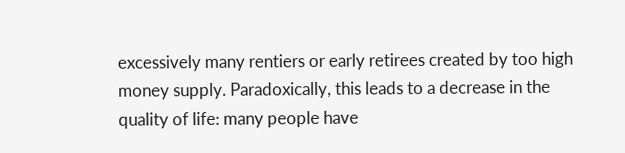excessively many rentiers or early retirees created by too high money supply. Paradoxically, this leads to a decrease in the quality of life: many people have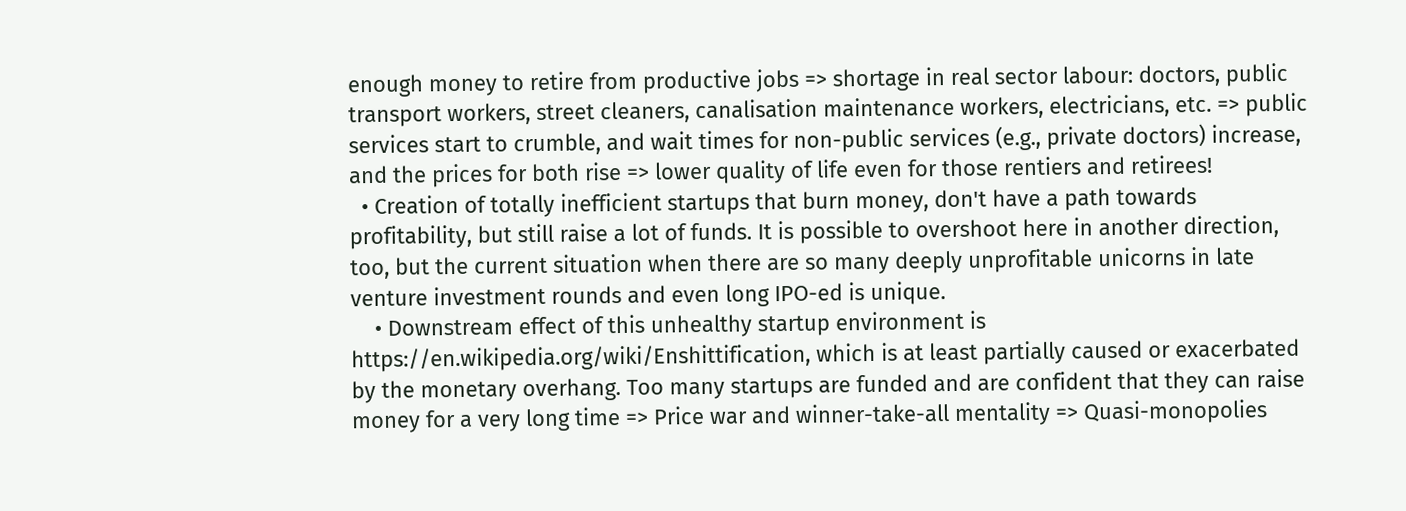enough money to retire from productive jobs => shortage in real sector labour: doctors, public transport workers, street cleaners, canalisation maintenance workers, electricians, etc. => public services start to crumble, and wait times for non-public services (e.g., private doctors) increase, and the prices for both rise => lower quality of life even for those rentiers and retirees!
  • Creation of totally inefficient startups that burn money, don't have a path towards profitability, but still raise a lot of funds. It is possible to overshoot here in another direction, too, but the current situation when there are so many deeply unprofitable unicorns in late venture investment rounds and even long IPO-ed is unique.
    • Downstream effect of this unhealthy startup environment is https://en.wikipedia.org/wiki/Enshittification, which is at least partially caused or exacerbated by the monetary overhang. Too many startups are funded and are confident that they can raise money for a very long time => Price war and winner-take-all mentality => Quasi-monopolies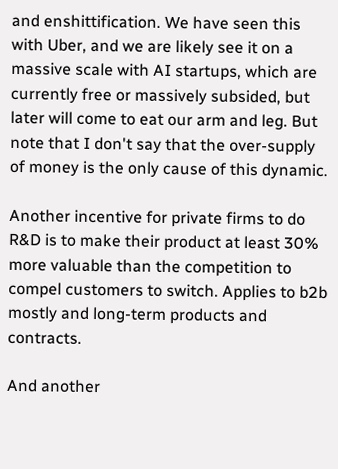and enshittification. We have seen this with Uber, and we are likely see it on a massive scale with AI startups, which are currently free or massively subsided, but later will come to eat our arm and leg. But note that I don't say that the over-supply of money is the only cause of this dynamic.

Another incentive for private firms to do R&D is to make their product at least 30% more valuable than the competition to compel customers to switch. Applies to b2b mostly and long-term products and contracts.

And another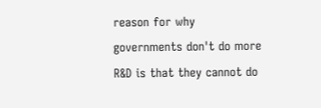reason for why governments don't do more R&D is that they cannot do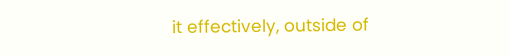it effectively, outside of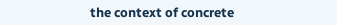the context of concrete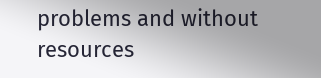problems and without resources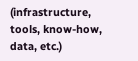(infrastructure, tools, know-how, data, etc.)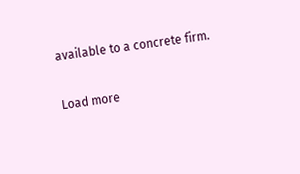available to a concrete firm.

Load more